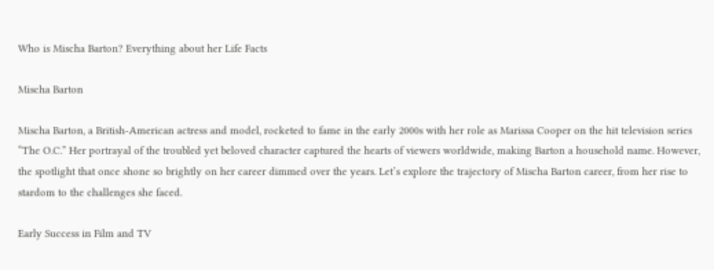Who is Mischa Barton? Everything about her Life Facts

Mischa Barton

Mischa Barton, a British-American actress and model, rocketed to fame in the early 2000s with her role as Marissa Cooper on the hit television series “The O.C.” Her portrayal of the troubled yet beloved character captured the hearts of viewers worldwide, making Barton a household name. However, the spotlight that once shone so brightly on her career dimmed over the years. Let’s explore the trajectory of Mischa Barton career, from her rise to stardom to the challenges she faced.

Early Success in Film and TV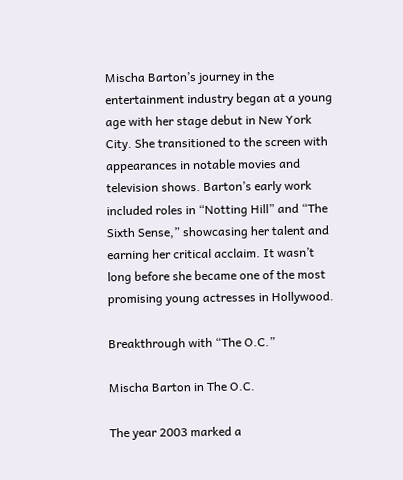Mischa Barton’s journey in the entertainment industry began at a young age with her stage debut in New York City. She transitioned to the screen with appearances in notable movies and television shows. Barton’s early work included roles in “Notting Hill” and “The Sixth Sense,” showcasing her talent and earning her critical acclaim. It wasn’t long before she became one of the most promising young actresses in Hollywood.

Breakthrough with “The O.C.”

Mischa Barton in The O.C.

The year 2003 marked a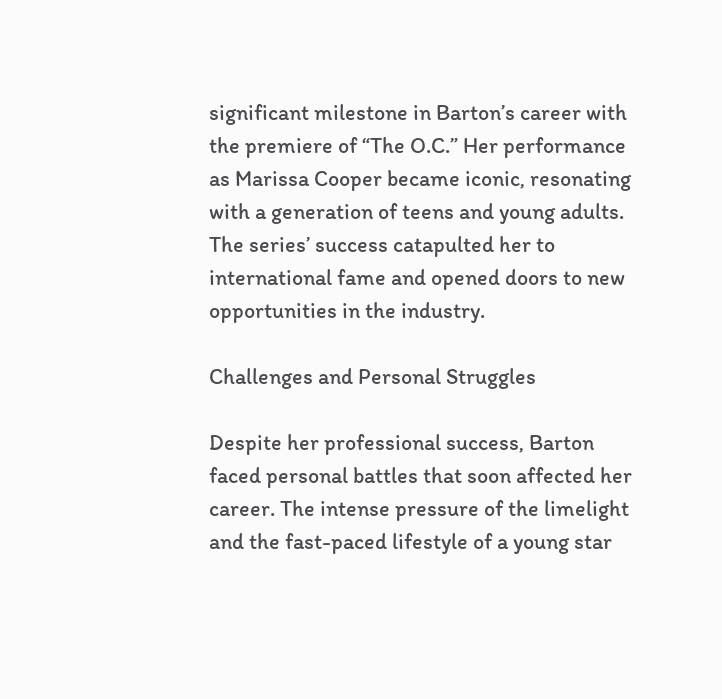significant milestone in Barton’s career with the premiere of “The O.C.” Her performance as Marissa Cooper became iconic, resonating with a generation of teens and young adults. The series’ success catapulted her to international fame and opened doors to new opportunities in the industry.

Challenges and Personal Struggles

Despite her professional success, Barton faced personal battles that soon affected her career. The intense pressure of the limelight and the fast-paced lifestyle of a young star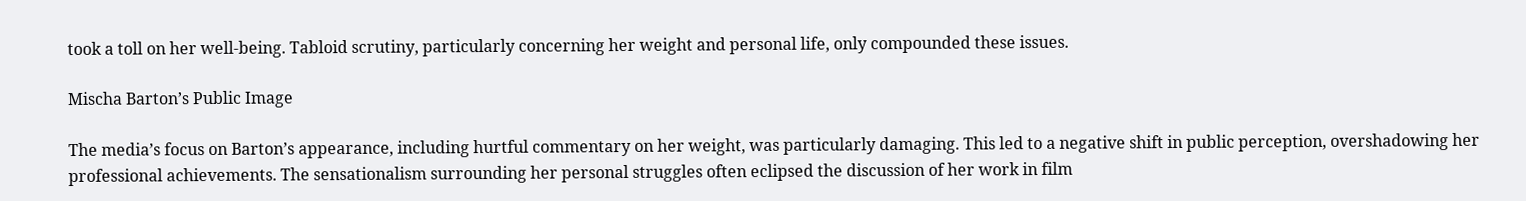took a toll on her well-being. Tabloid scrutiny, particularly concerning her weight and personal life, only compounded these issues.

Mischa Barton’s Public Image

The media’s focus on Barton’s appearance, including hurtful commentary on her weight, was particularly damaging. This led to a negative shift in public perception, overshadowing her professional achievements. The sensationalism surrounding her personal struggles often eclipsed the discussion of her work in film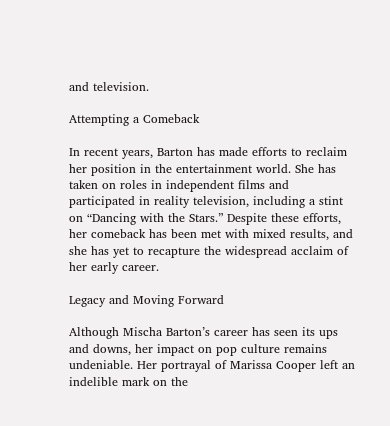and television.

Attempting a Comeback

In recent years, Barton has made efforts to reclaim her position in the entertainment world. She has taken on roles in independent films and participated in reality television, including a stint on “Dancing with the Stars.” Despite these efforts, her comeback has been met with mixed results, and she has yet to recapture the widespread acclaim of her early career.

Legacy and Moving Forward

Although Mischa Barton’s career has seen its ups and downs, her impact on pop culture remains undeniable. Her portrayal of Marissa Cooper left an indelible mark on the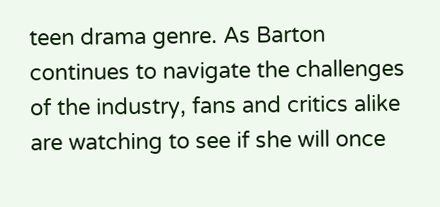teen drama genre. As Barton continues to navigate the challenges of the industry, fans and critics alike are watching to see if she will once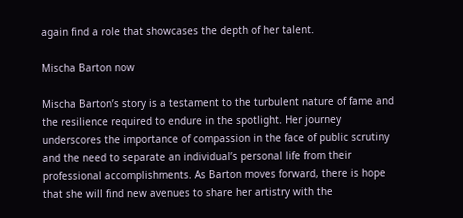again find a role that showcases the depth of her talent.

Mischa Barton now

Mischa Barton’s story is a testament to the turbulent nature of fame and the resilience required to endure in the spotlight. Her journey underscores the importance of compassion in the face of public scrutiny and the need to separate an individual’s personal life from their professional accomplishments. As Barton moves forward, there is hope that she will find new avenues to share her artistry with the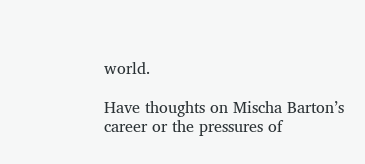world.

Have thoughts on Mischa Barton’s career or the pressures of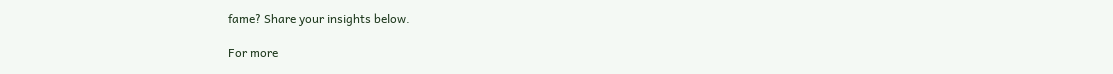fame? Share your insights below.

For more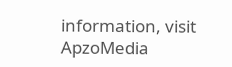information, visit ApzoMedia